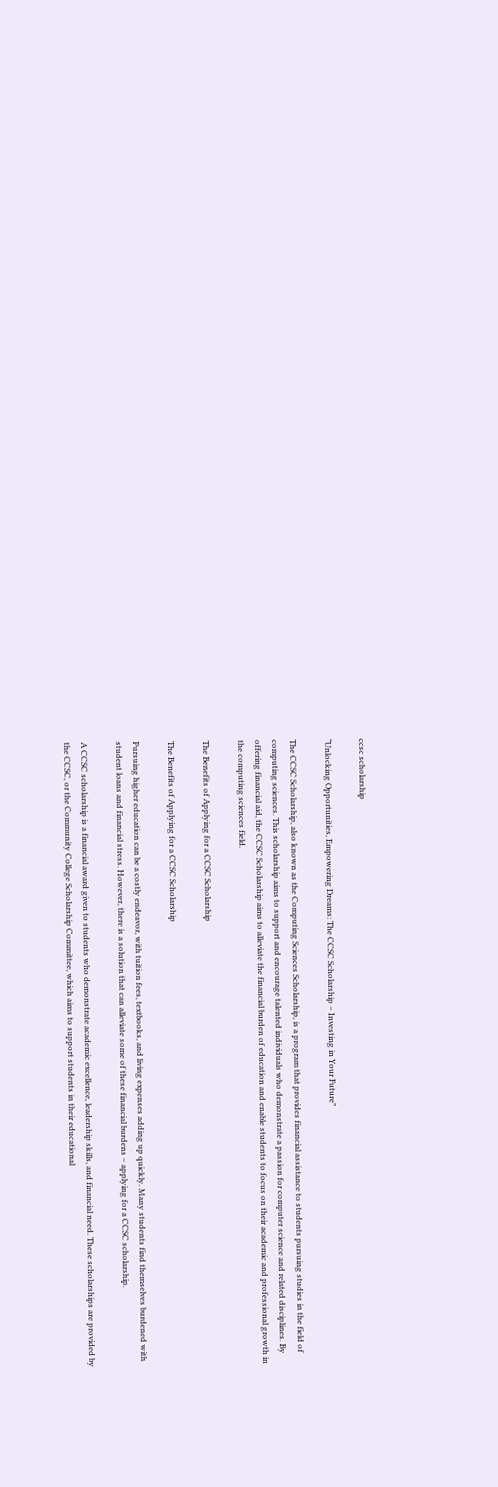ccsc scholarship

“Unlocking Opportunities, Empowering Dreams: The CCSC Scholarship – Investing in Your Future”

The CCSC Scholarship, also known as the Computing Sciences Scholarship, is a program that provides financial assistance to students pursuing studies in the field of computing sciences. This scholarship aims to support and encourage talented individuals who demonstrate a passion for computer science and related disciplines. By offering financial aid, the CCSC Scholarship aims to alleviate the financial burden of education and enable students to focus on their academic and professional growth in the computing sciences field.

The Benefits of Applying for a CCSC Scholarship

The Benefits of Applying for a CCSC Scholarship

Pursuing higher education can be a costly endeavor, with tuition fees, textbooks, and living expenses adding up quickly. Many students find themselves burdened with student loans and financial stress. However, there is a solution that can alleviate some of these financial burdens – applying for a CCSC scholarship.

A CCSC scholarship is a financial award given to students who demonstrate academic excellence, leadership skills, and financial need. These scholarships are provided by the CCSC, or the Community College Scholarship Committee, which aims to support students in their educational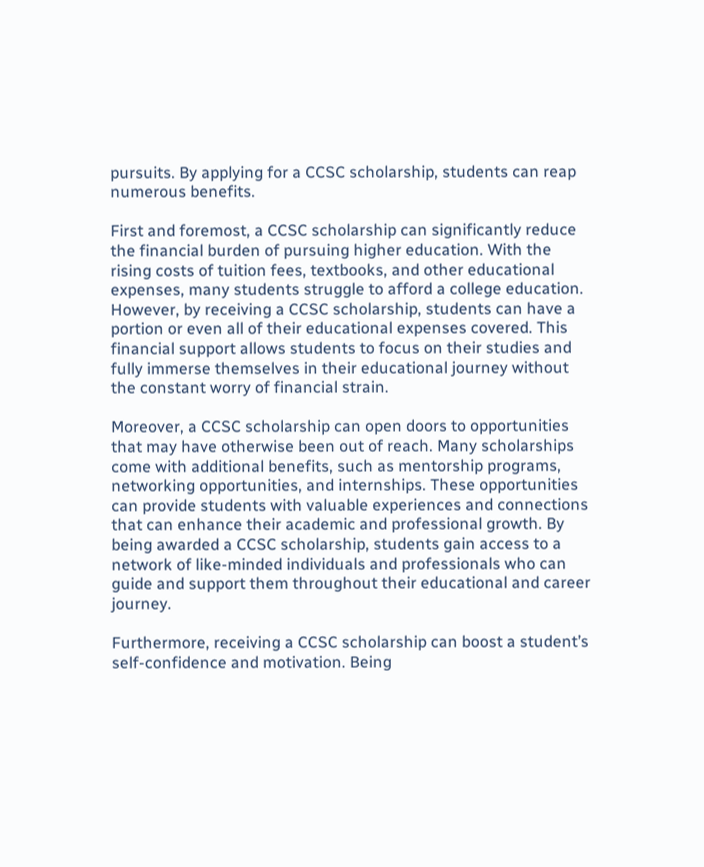pursuits. By applying for a CCSC scholarship, students can reap numerous benefits.

First and foremost, a CCSC scholarship can significantly reduce the financial burden of pursuing higher education. With the rising costs of tuition fees, textbooks, and other educational expenses, many students struggle to afford a college education. However, by receiving a CCSC scholarship, students can have a portion or even all of their educational expenses covered. This financial support allows students to focus on their studies and fully immerse themselves in their educational journey without the constant worry of financial strain.

Moreover, a CCSC scholarship can open doors to opportunities that may have otherwise been out of reach. Many scholarships come with additional benefits, such as mentorship programs, networking opportunities, and internships. These opportunities can provide students with valuable experiences and connections that can enhance their academic and professional growth. By being awarded a CCSC scholarship, students gain access to a network of like-minded individuals and professionals who can guide and support them throughout their educational and career journey.

Furthermore, receiving a CCSC scholarship can boost a student’s self-confidence and motivation. Being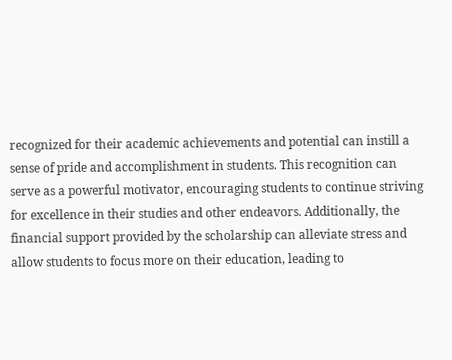recognized for their academic achievements and potential can instill a sense of pride and accomplishment in students. This recognition can serve as a powerful motivator, encouraging students to continue striving for excellence in their studies and other endeavors. Additionally, the financial support provided by the scholarship can alleviate stress and allow students to focus more on their education, leading to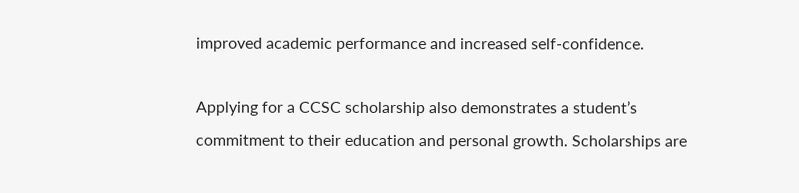improved academic performance and increased self-confidence.

Applying for a CCSC scholarship also demonstrates a student’s commitment to their education and personal growth. Scholarships are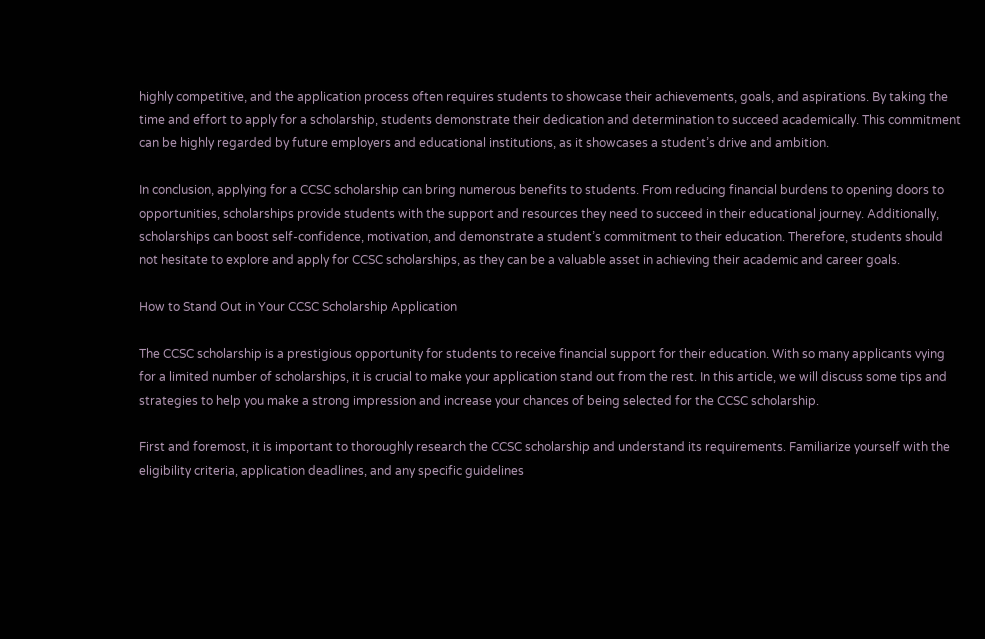highly competitive, and the application process often requires students to showcase their achievements, goals, and aspirations. By taking the time and effort to apply for a scholarship, students demonstrate their dedication and determination to succeed academically. This commitment can be highly regarded by future employers and educational institutions, as it showcases a student’s drive and ambition.

In conclusion, applying for a CCSC scholarship can bring numerous benefits to students. From reducing financial burdens to opening doors to opportunities, scholarships provide students with the support and resources they need to succeed in their educational journey. Additionally, scholarships can boost self-confidence, motivation, and demonstrate a student’s commitment to their education. Therefore, students should not hesitate to explore and apply for CCSC scholarships, as they can be a valuable asset in achieving their academic and career goals.

How to Stand Out in Your CCSC Scholarship Application

The CCSC scholarship is a prestigious opportunity for students to receive financial support for their education. With so many applicants vying for a limited number of scholarships, it is crucial to make your application stand out from the rest. In this article, we will discuss some tips and strategies to help you make a strong impression and increase your chances of being selected for the CCSC scholarship.

First and foremost, it is important to thoroughly research the CCSC scholarship and understand its requirements. Familiarize yourself with the eligibility criteria, application deadlines, and any specific guidelines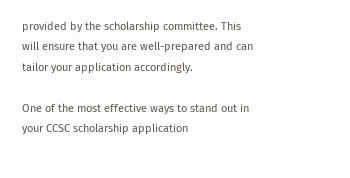provided by the scholarship committee. This will ensure that you are well-prepared and can tailor your application accordingly.

One of the most effective ways to stand out in your CCSC scholarship application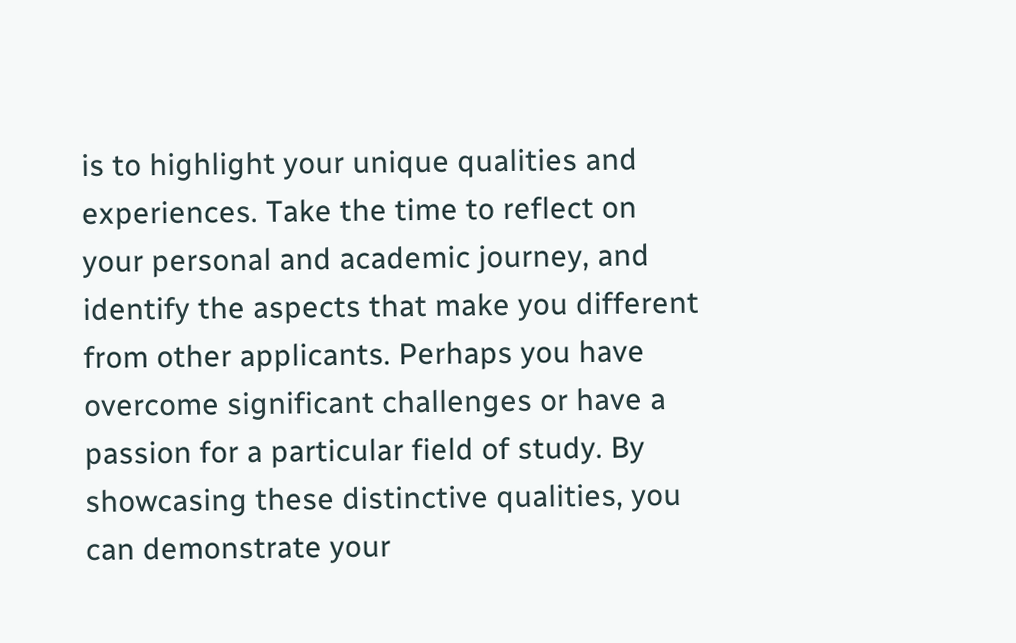is to highlight your unique qualities and experiences. Take the time to reflect on your personal and academic journey, and identify the aspects that make you different from other applicants. Perhaps you have overcome significant challenges or have a passion for a particular field of study. By showcasing these distinctive qualities, you can demonstrate your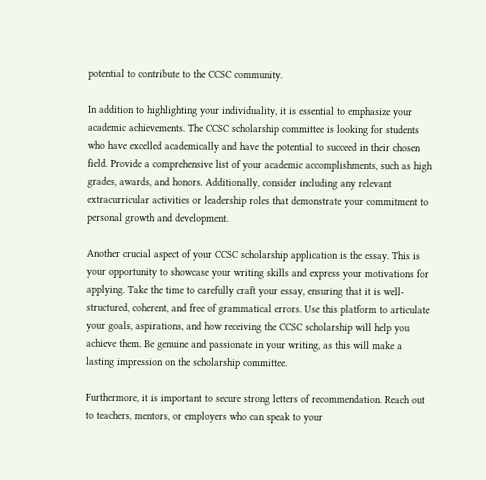potential to contribute to the CCSC community.

In addition to highlighting your individuality, it is essential to emphasize your academic achievements. The CCSC scholarship committee is looking for students who have excelled academically and have the potential to succeed in their chosen field. Provide a comprehensive list of your academic accomplishments, such as high grades, awards, and honors. Additionally, consider including any relevant extracurricular activities or leadership roles that demonstrate your commitment to personal growth and development.

Another crucial aspect of your CCSC scholarship application is the essay. This is your opportunity to showcase your writing skills and express your motivations for applying. Take the time to carefully craft your essay, ensuring that it is well-structured, coherent, and free of grammatical errors. Use this platform to articulate your goals, aspirations, and how receiving the CCSC scholarship will help you achieve them. Be genuine and passionate in your writing, as this will make a lasting impression on the scholarship committee.

Furthermore, it is important to secure strong letters of recommendation. Reach out to teachers, mentors, or employers who can speak to your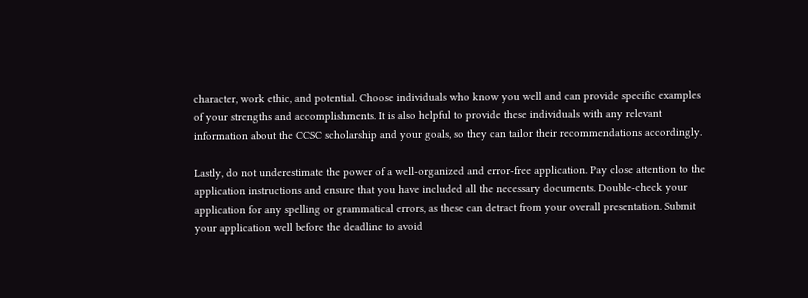character, work ethic, and potential. Choose individuals who know you well and can provide specific examples of your strengths and accomplishments. It is also helpful to provide these individuals with any relevant information about the CCSC scholarship and your goals, so they can tailor their recommendations accordingly.

Lastly, do not underestimate the power of a well-organized and error-free application. Pay close attention to the application instructions and ensure that you have included all the necessary documents. Double-check your application for any spelling or grammatical errors, as these can detract from your overall presentation. Submit your application well before the deadline to avoid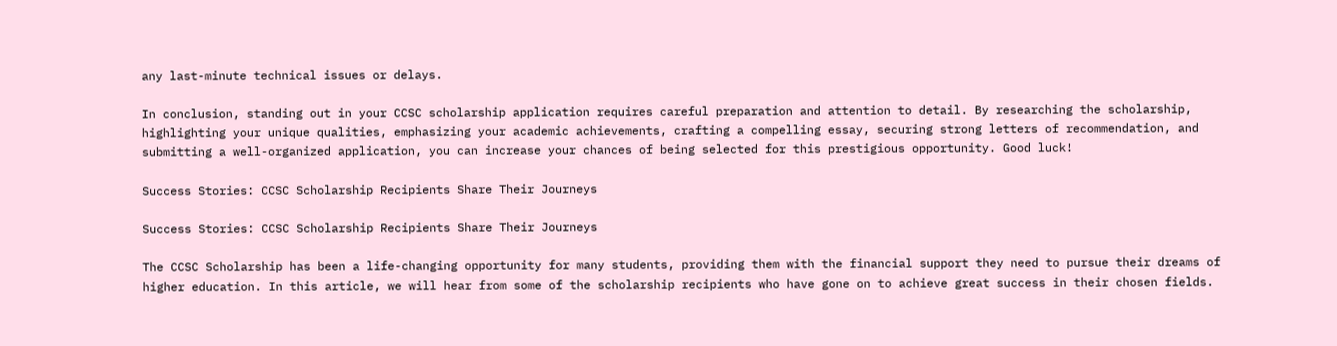any last-minute technical issues or delays.

In conclusion, standing out in your CCSC scholarship application requires careful preparation and attention to detail. By researching the scholarship, highlighting your unique qualities, emphasizing your academic achievements, crafting a compelling essay, securing strong letters of recommendation, and submitting a well-organized application, you can increase your chances of being selected for this prestigious opportunity. Good luck!

Success Stories: CCSC Scholarship Recipients Share Their Journeys

Success Stories: CCSC Scholarship Recipients Share Their Journeys

The CCSC Scholarship has been a life-changing opportunity for many students, providing them with the financial support they need to pursue their dreams of higher education. In this article, we will hear from some of the scholarship recipients who have gone on to achieve great success in their chosen fields.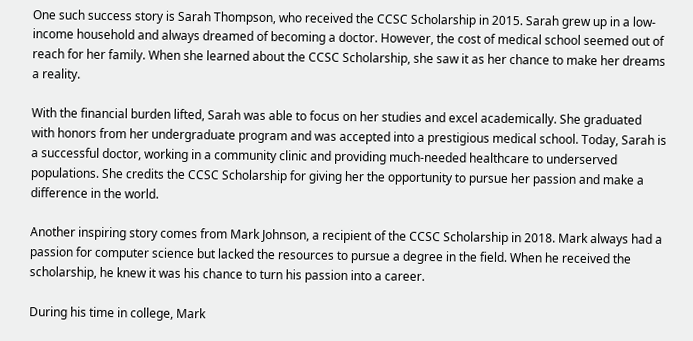One such success story is Sarah Thompson, who received the CCSC Scholarship in 2015. Sarah grew up in a low-income household and always dreamed of becoming a doctor. However, the cost of medical school seemed out of reach for her family. When she learned about the CCSC Scholarship, she saw it as her chance to make her dreams a reality.

With the financial burden lifted, Sarah was able to focus on her studies and excel academically. She graduated with honors from her undergraduate program and was accepted into a prestigious medical school. Today, Sarah is a successful doctor, working in a community clinic and providing much-needed healthcare to underserved populations. She credits the CCSC Scholarship for giving her the opportunity to pursue her passion and make a difference in the world.

Another inspiring story comes from Mark Johnson, a recipient of the CCSC Scholarship in 2018. Mark always had a passion for computer science but lacked the resources to pursue a degree in the field. When he received the scholarship, he knew it was his chance to turn his passion into a career.

During his time in college, Mark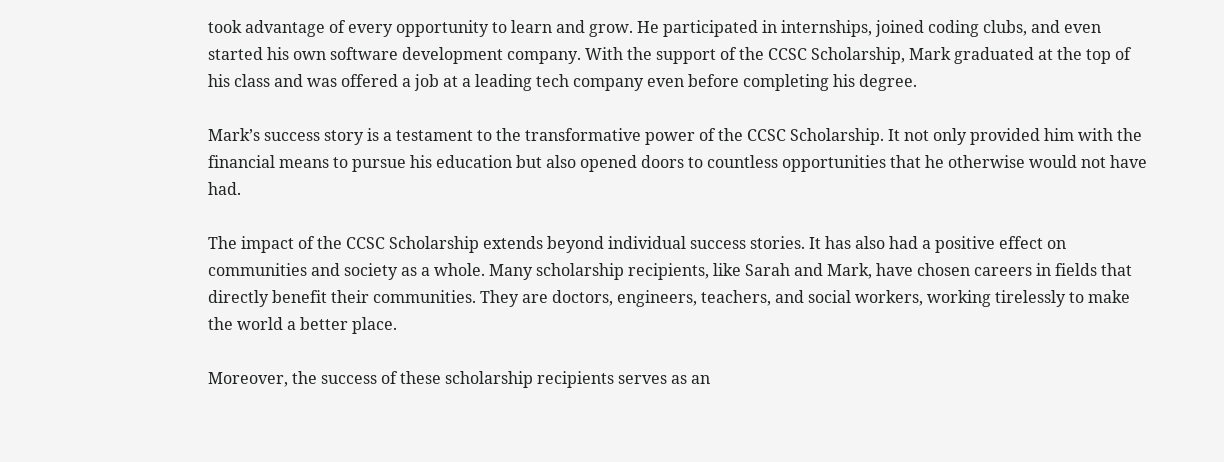took advantage of every opportunity to learn and grow. He participated in internships, joined coding clubs, and even started his own software development company. With the support of the CCSC Scholarship, Mark graduated at the top of his class and was offered a job at a leading tech company even before completing his degree.

Mark’s success story is a testament to the transformative power of the CCSC Scholarship. It not only provided him with the financial means to pursue his education but also opened doors to countless opportunities that he otherwise would not have had.

The impact of the CCSC Scholarship extends beyond individual success stories. It has also had a positive effect on communities and society as a whole. Many scholarship recipients, like Sarah and Mark, have chosen careers in fields that directly benefit their communities. They are doctors, engineers, teachers, and social workers, working tirelessly to make the world a better place.

Moreover, the success of these scholarship recipients serves as an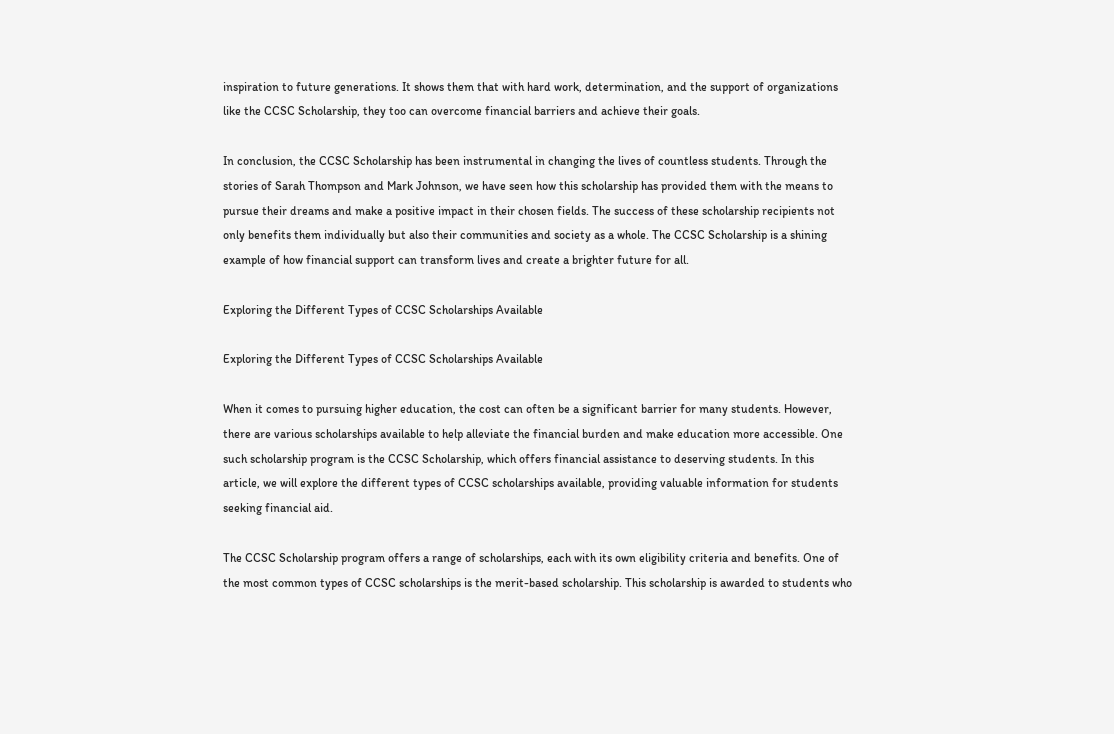inspiration to future generations. It shows them that with hard work, determination, and the support of organizations like the CCSC Scholarship, they too can overcome financial barriers and achieve their goals.

In conclusion, the CCSC Scholarship has been instrumental in changing the lives of countless students. Through the stories of Sarah Thompson and Mark Johnson, we have seen how this scholarship has provided them with the means to pursue their dreams and make a positive impact in their chosen fields. The success of these scholarship recipients not only benefits them individually but also their communities and society as a whole. The CCSC Scholarship is a shining example of how financial support can transform lives and create a brighter future for all.

Exploring the Different Types of CCSC Scholarships Available

Exploring the Different Types of CCSC Scholarships Available

When it comes to pursuing higher education, the cost can often be a significant barrier for many students. However, there are various scholarships available to help alleviate the financial burden and make education more accessible. One such scholarship program is the CCSC Scholarship, which offers financial assistance to deserving students. In this article, we will explore the different types of CCSC scholarships available, providing valuable information for students seeking financial aid.

The CCSC Scholarship program offers a range of scholarships, each with its own eligibility criteria and benefits. One of the most common types of CCSC scholarships is the merit-based scholarship. This scholarship is awarded to students who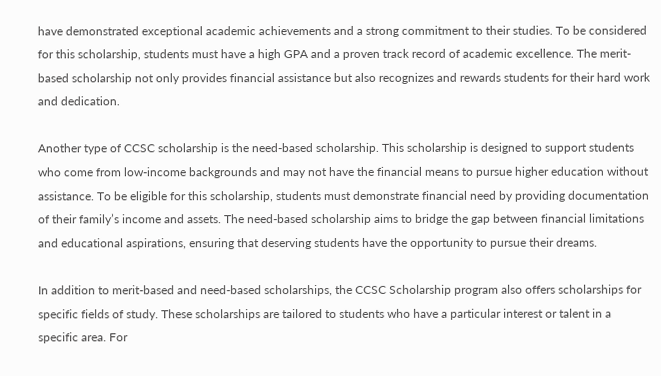have demonstrated exceptional academic achievements and a strong commitment to their studies. To be considered for this scholarship, students must have a high GPA and a proven track record of academic excellence. The merit-based scholarship not only provides financial assistance but also recognizes and rewards students for their hard work and dedication.

Another type of CCSC scholarship is the need-based scholarship. This scholarship is designed to support students who come from low-income backgrounds and may not have the financial means to pursue higher education without assistance. To be eligible for this scholarship, students must demonstrate financial need by providing documentation of their family’s income and assets. The need-based scholarship aims to bridge the gap between financial limitations and educational aspirations, ensuring that deserving students have the opportunity to pursue their dreams.

In addition to merit-based and need-based scholarships, the CCSC Scholarship program also offers scholarships for specific fields of study. These scholarships are tailored to students who have a particular interest or talent in a specific area. For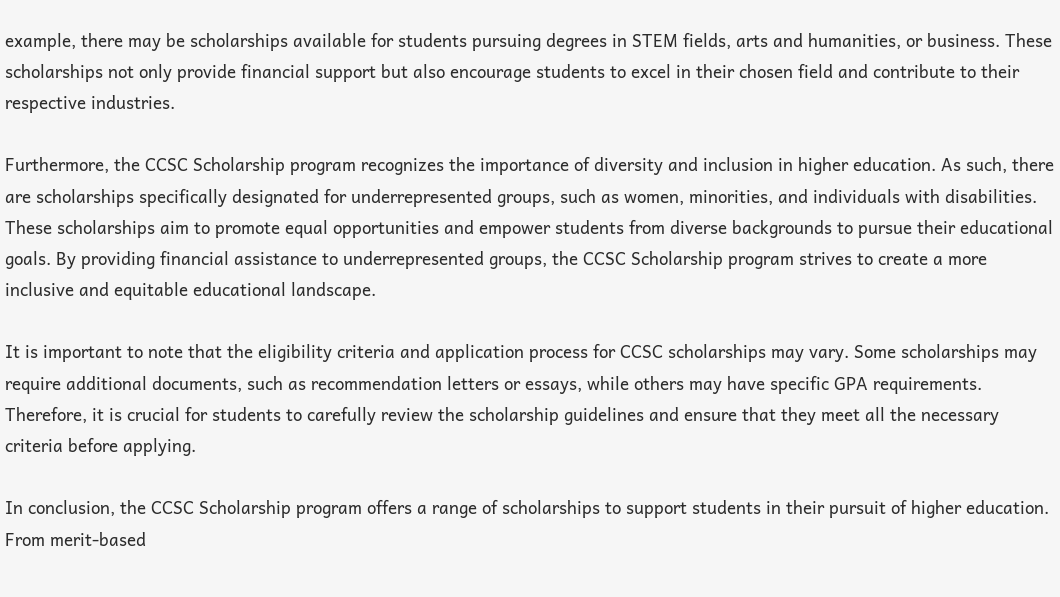example, there may be scholarships available for students pursuing degrees in STEM fields, arts and humanities, or business. These scholarships not only provide financial support but also encourage students to excel in their chosen field and contribute to their respective industries.

Furthermore, the CCSC Scholarship program recognizes the importance of diversity and inclusion in higher education. As such, there are scholarships specifically designated for underrepresented groups, such as women, minorities, and individuals with disabilities. These scholarships aim to promote equal opportunities and empower students from diverse backgrounds to pursue their educational goals. By providing financial assistance to underrepresented groups, the CCSC Scholarship program strives to create a more inclusive and equitable educational landscape.

It is important to note that the eligibility criteria and application process for CCSC scholarships may vary. Some scholarships may require additional documents, such as recommendation letters or essays, while others may have specific GPA requirements. Therefore, it is crucial for students to carefully review the scholarship guidelines and ensure that they meet all the necessary criteria before applying.

In conclusion, the CCSC Scholarship program offers a range of scholarships to support students in their pursuit of higher education. From merit-based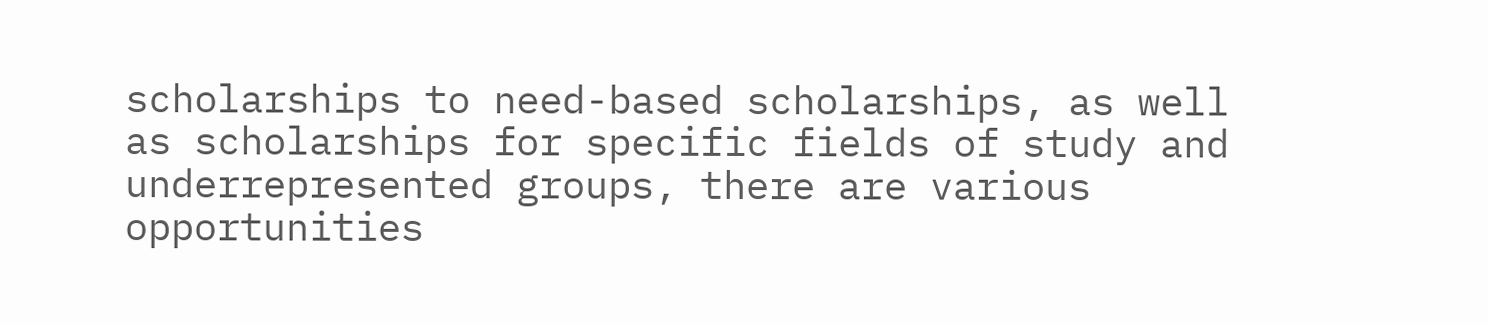scholarships to need-based scholarships, as well as scholarships for specific fields of study and underrepresented groups, there are various opportunities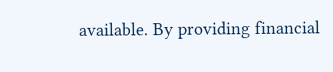available. By providing financial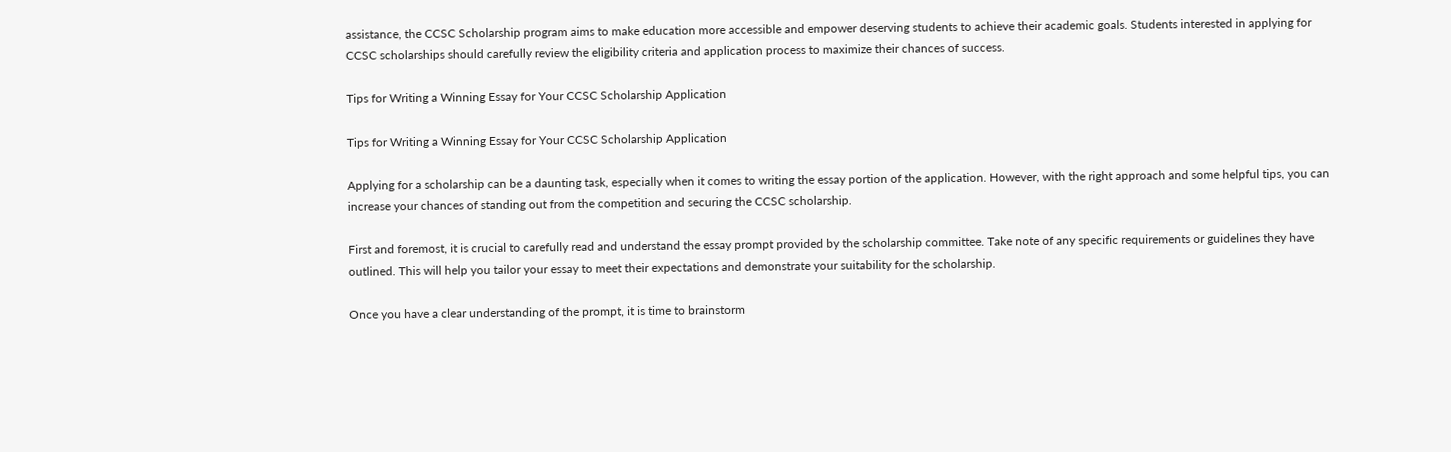assistance, the CCSC Scholarship program aims to make education more accessible and empower deserving students to achieve their academic goals. Students interested in applying for CCSC scholarships should carefully review the eligibility criteria and application process to maximize their chances of success.

Tips for Writing a Winning Essay for Your CCSC Scholarship Application

Tips for Writing a Winning Essay for Your CCSC Scholarship Application

Applying for a scholarship can be a daunting task, especially when it comes to writing the essay portion of the application. However, with the right approach and some helpful tips, you can increase your chances of standing out from the competition and securing the CCSC scholarship.

First and foremost, it is crucial to carefully read and understand the essay prompt provided by the scholarship committee. Take note of any specific requirements or guidelines they have outlined. This will help you tailor your essay to meet their expectations and demonstrate your suitability for the scholarship.

Once you have a clear understanding of the prompt, it is time to brainstorm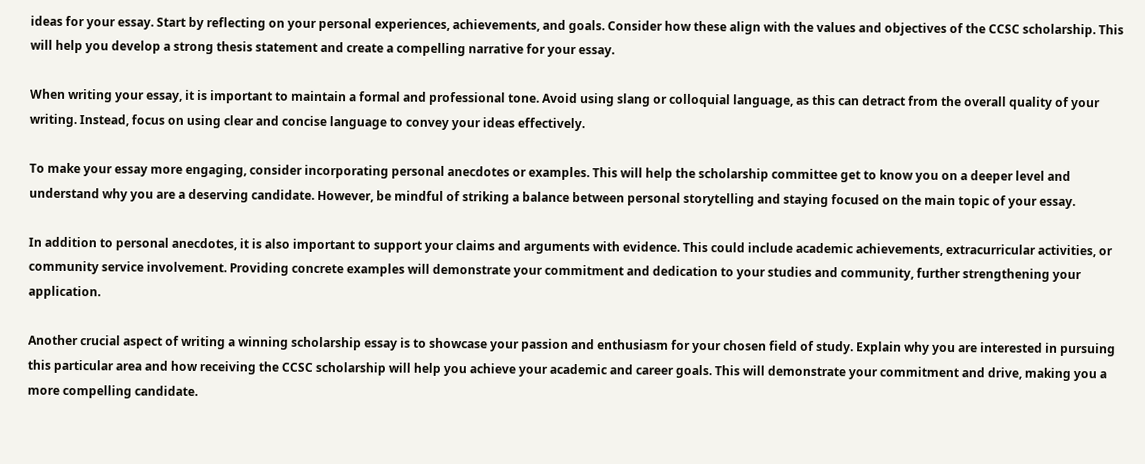ideas for your essay. Start by reflecting on your personal experiences, achievements, and goals. Consider how these align with the values and objectives of the CCSC scholarship. This will help you develop a strong thesis statement and create a compelling narrative for your essay.

When writing your essay, it is important to maintain a formal and professional tone. Avoid using slang or colloquial language, as this can detract from the overall quality of your writing. Instead, focus on using clear and concise language to convey your ideas effectively.

To make your essay more engaging, consider incorporating personal anecdotes or examples. This will help the scholarship committee get to know you on a deeper level and understand why you are a deserving candidate. However, be mindful of striking a balance between personal storytelling and staying focused on the main topic of your essay.

In addition to personal anecdotes, it is also important to support your claims and arguments with evidence. This could include academic achievements, extracurricular activities, or community service involvement. Providing concrete examples will demonstrate your commitment and dedication to your studies and community, further strengthening your application.

Another crucial aspect of writing a winning scholarship essay is to showcase your passion and enthusiasm for your chosen field of study. Explain why you are interested in pursuing this particular area and how receiving the CCSC scholarship will help you achieve your academic and career goals. This will demonstrate your commitment and drive, making you a more compelling candidate.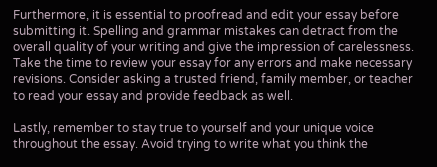Furthermore, it is essential to proofread and edit your essay before submitting it. Spelling and grammar mistakes can detract from the overall quality of your writing and give the impression of carelessness. Take the time to review your essay for any errors and make necessary revisions. Consider asking a trusted friend, family member, or teacher to read your essay and provide feedback as well.

Lastly, remember to stay true to yourself and your unique voice throughout the essay. Avoid trying to write what you think the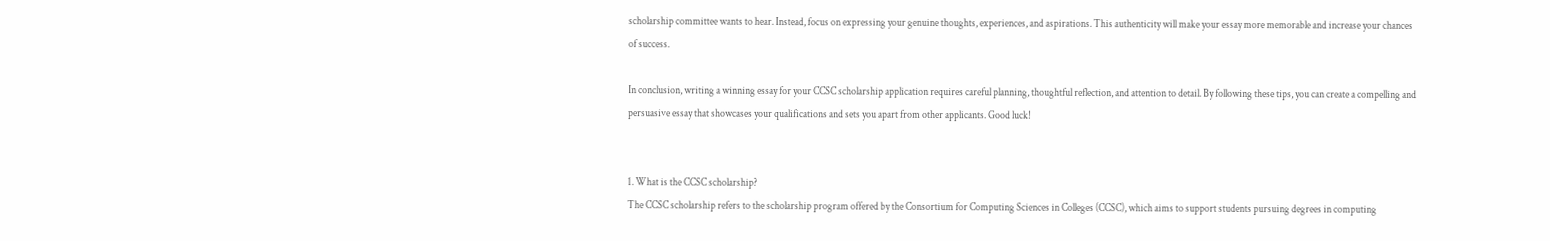scholarship committee wants to hear. Instead, focus on expressing your genuine thoughts, experiences, and aspirations. This authenticity will make your essay more memorable and increase your chances of success.

In conclusion, writing a winning essay for your CCSC scholarship application requires careful planning, thoughtful reflection, and attention to detail. By following these tips, you can create a compelling and persuasive essay that showcases your qualifications and sets you apart from other applicants. Good luck!


1. What is the CCSC scholarship?
The CCSC scholarship refers to the scholarship program offered by the Consortium for Computing Sciences in Colleges (CCSC), which aims to support students pursuing degrees in computing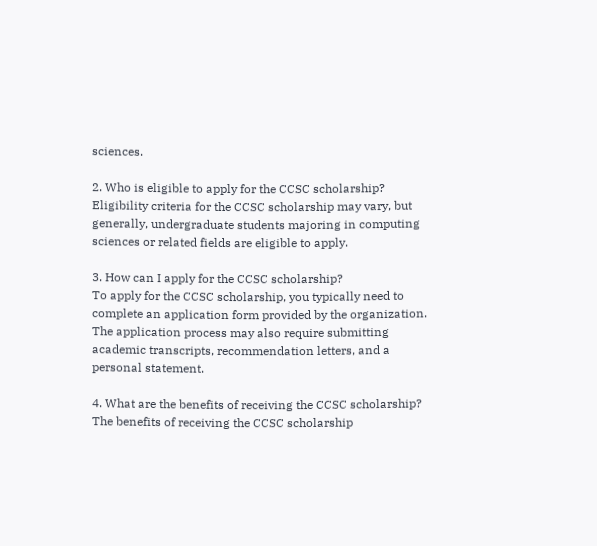sciences.

2. Who is eligible to apply for the CCSC scholarship?
Eligibility criteria for the CCSC scholarship may vary, but generally, undergraduate students majoring in computing sciences or related fields are eligible to apply.

3. How can I apply for the CCSC scholarship?
To apply for the CCSC scholarship, you typically need to complete an application form provided by the organization. The application process may also require submitting academic transcripts, recommendation letters, and a personal statement.

4. What are the benefits of receiving the CCSC scholarship?
The benefits of receiving the CCSC scholarship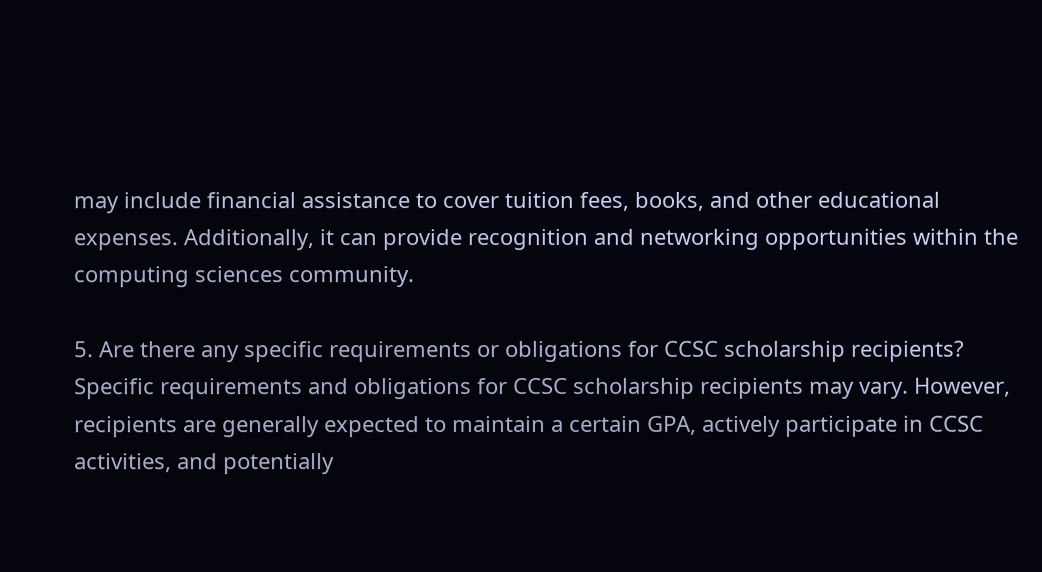may include financial assistance to cover tuition fees, books, and other educational expenses. Additionally, it can provide recognition and networking opportunities within the computing sciences community.

5. Are there any specific requirements or obligations for CCSC scholarship recipients?
Specific requirements and obligations for CCSC scholarship recipients may vary. However, recipients are generally expected to maintain a certain GPA, actively participate in CCSC activities, and potentially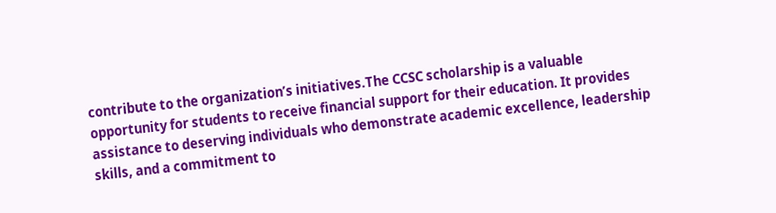contribute to the organization’s initiatives.The CCSC scholarship is a valuable opportunity for students to receive financial support for their education. It provides assistance to deserving individuals who demonstrate academic excellence, leadership skills, and a commitment to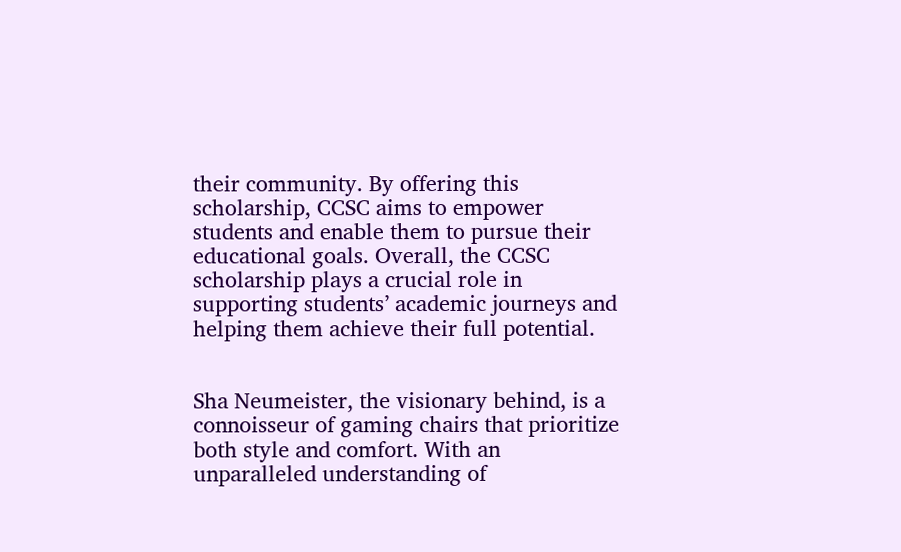their community. By offering this scholarship, CCSC aims to empower students and enable them to pursue their educational goals. Overall, the CCSC scholarship plays a crucial role in supporting students’ academic journeys and helping them achieve their full potential.


Sha Neumeister, the visionary behind, is a connoisseur of gaming chairs that prioritize both style and comfort. With an unparalleled understanding of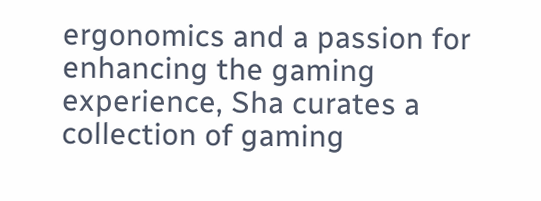ergonomics and a passion for enhancing the gaming experience, Sha curates a collection of gaming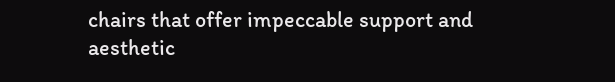chairs that offer impeccable support and aesthetic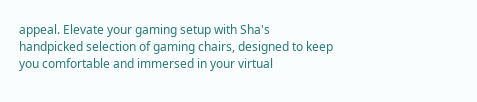appeal. Elevate your gaming setup with Sha's handpicked selection of gaming chairs, designed to keep you comfortable and immersed in your virtual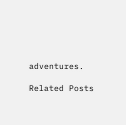adventures.

Related Posts